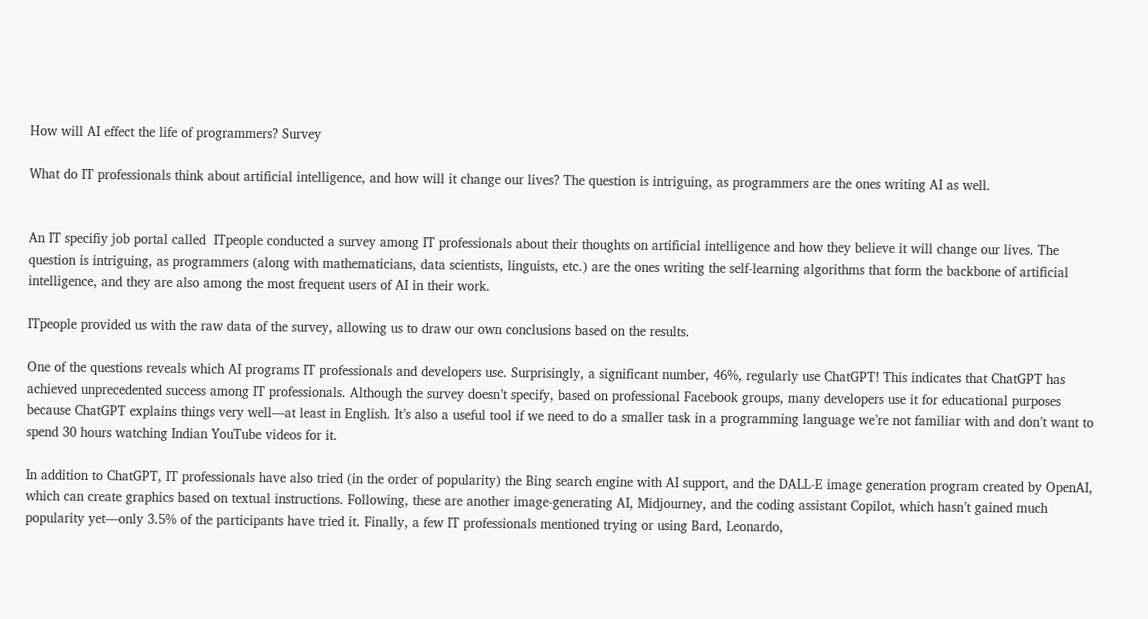How will AI effect the life of programmers? Survey

What do IT professionals think about artificial intelligence, and how will it change our lives? The question is intriguing, as programmers are the ones writing AI as well.


An IT specifiy job portal called  ITpeople conducted a survey among IT professionals about their thoughts on artificial intelligence and how they believe it will change our lives. The question is intriguing, as programmers (along with mathematicians, data scientists, linguists, etc.) are the ones writing the self-learning algorithms that form the backbone of artificial intelligence, and they are also among the most frequent users of AI in their work.

ITpeople provided us with the raw data of the survey, allowing us to draw our own conclusions based on the results.

One of the questions reveals which AI programs IT professionals and developers use. Surprisingly, a significant number, 46%, regularly use ChatGPT! This indicates that ChatGPT has achieved unprecedented success among IT professionals. Although the survey doesn’t specify, based on professional Facebook groups, many developers use it for educational purposes because ChatGPT explains things very well—at least in English. It’s also a useful tool if we need to do a smaller task in a programming language we’re not familiar with and don’t want to spend 30 hours watching Indian YouTube videos for it.

In addition to ChatGPT, IT professionals have also tried (in the order of popularity) the Bing search engine with AI support, and the DALL-E image generation program created by OpenAI, which can create graphics based on textual instructions. Following, these are another image-generating AI, Midjourney, and the coding assistant Copilot, which hasn’t gained much popularity yet—only 3.5% of the participants have tried it. Finally, a few IT professionals mentioned trying or using Bard, Leonardo,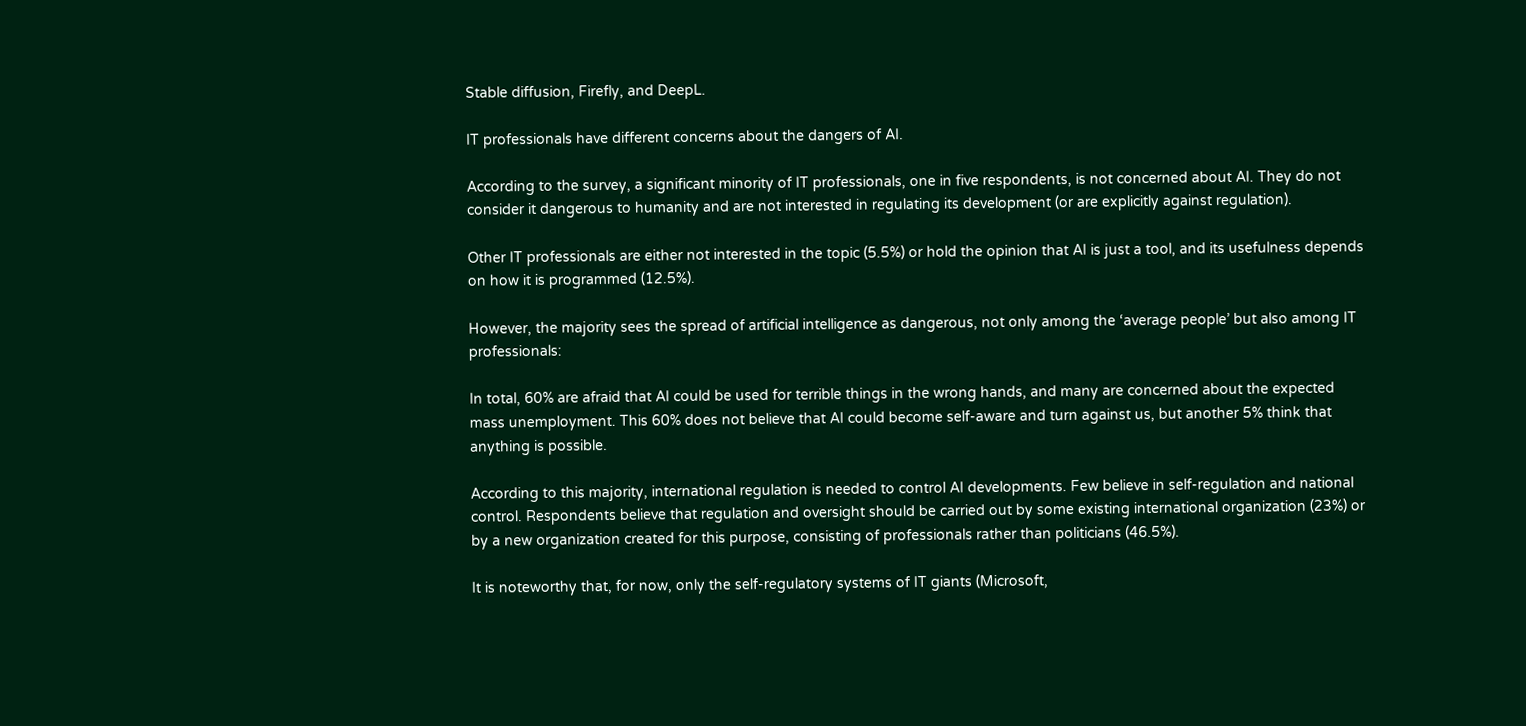Stable diffusion, Firefly, and DeepL.

IT professionals have different concerns about the dangers of AI.

According to the survey, a significant minority of IT professionals, one in five respondents, is not concerned about AI. They do not consider it dangerous to humanity and are not interested in regulating its development (or are explicitly against regulation).

Other IT professionals are either not interested in the topic (5.5%) or hold the opinion that AI is just a tool, and its usefulness depends on how it is programmed (12.5%).

However, the majority sees the spread of artificial intelligence as dangerous, not only among the ‘average people’ but also among IT professionals:

In total, 60% are afraid that AI could be used for terrible things in the wrong hands, and many are concerned about the expected mass unemployment. This 60% does not believe that AI could become self-aware and turn against us, but another 5% think that anything is possible.

According to this majority, international regulation is needed to control AI developments. Few believe in self-regulation and national control. Respondents believe that regulation and oversight should be carried out by some existing international organization (23%) or by a new organization created for this purpose, consisting of professionals rather than politicians (46.5%).

It is noteworthy that, for now, only the self-regulatory systems of IT giants (Microsoft,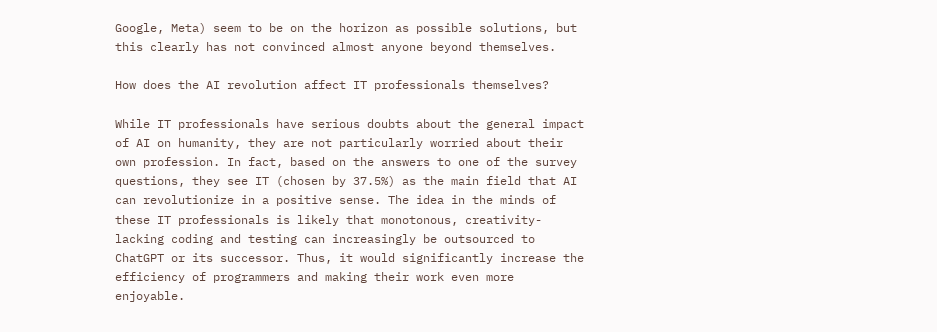Google, Meta) seem to be on the horizon as possible solutions, but this clearly has not convinced almost anyone beyond themselves.

How does the AI revolution affect IT professionals themselves?

While IT professionals have serious doubts about the general impact of AI on humanity, they are not particularly worried about their own profession. In fact, based on the answers to one of the survey questions, they see IT (chosen by 37.5%) as the main field that AI can revolutionize in a positive sense. The idea in the minds of these IT professionals is likely that monotonous, creativity-lacking coding and testing can increasingly be outsourced to ChatGPT or its successor. Thus, it would significantly increase the efficiency of programmers and making their work even more enjoyable.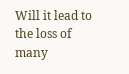Will it lead to the loss of many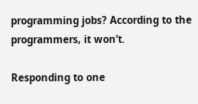programming jobs? According to the programmers, it won’t.

Responding to one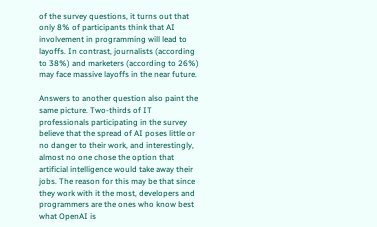of the survey questions, it turns out that only 8% of participants think that AI involvement in programming will lead to layoffs. In contrast, journalists (according to 38%) and marketers (according to 26%) may face massive layoffs in the near future.

Answers to another question also paint the same picture. Two-thirds of IT professionals participating in the survey believe that the spread of AI poses little or no danger to their work, and interestingly, almost no one chose the option that artificial intelligence would take away their jobs. The reason for this may be that since they work with it the most, developers and programmers are the ones who know best what OpenAI is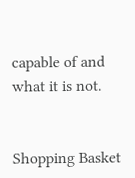capable of and what it is not.


Shopping Basket